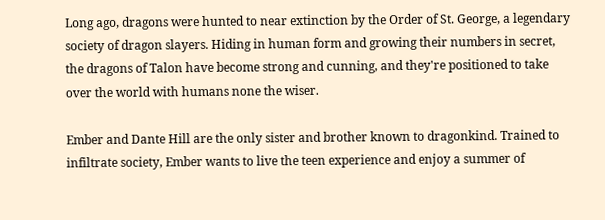Long ago, dragons were hunted to near extinction by the Order of St. George, a legendary society of dragon slayers. Hiding in human form and growing their numbers in secret, the dragons of Talon have become strong and cunning, and they're positioned to take over the world with humans none the wiser.

Ember and Dante Hill are the only sister and brother known to dragonkind. Trained to infiltrate society, Ember wants to live the teen experience and enjoy a summer of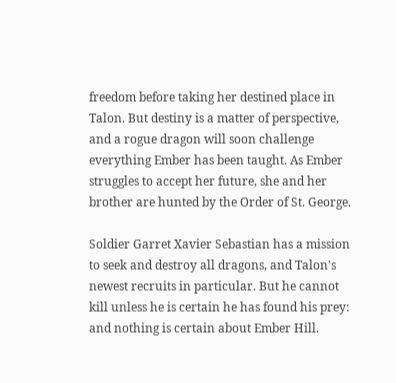freedom before taking her destined place in Talon. But destiny is a matter of perspective, and a rogue dragon will soon challenge everything Ember has been taught. As Ember struggles to accept her future, she and her brother are hunted by the Order of St. George.

Soldier Garret Xavier Sebastian has a mission to seek and destroy all dragons, and Talon's newest recruits in particular. But he cannot kill unless he is certain he has found his prey: and nothing is certain about Ember Hill.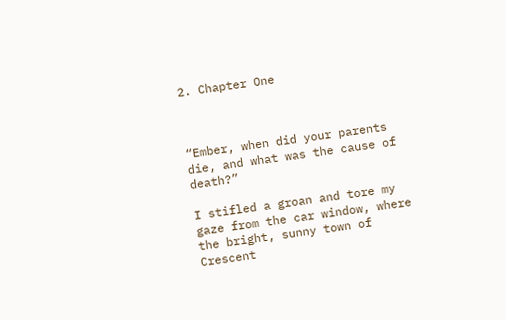2. Chapter One



“Ember, when did your parents die, and what was the cause of death?”

I stifled a groan and tore my gaze from the car window, where the bright, sunny town of Crescent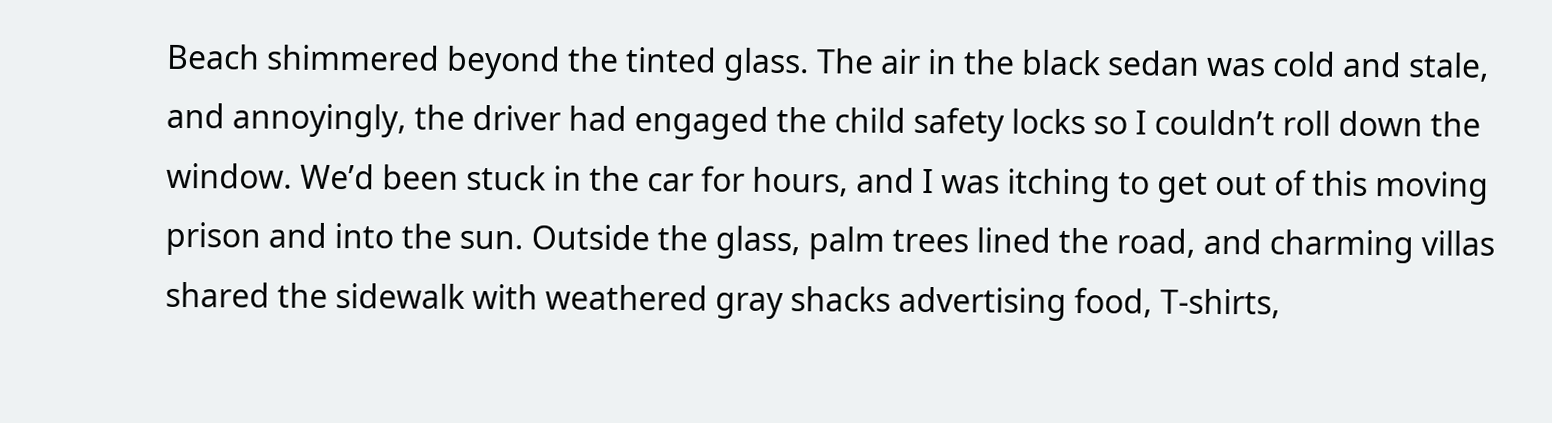Beach shimmered beyond the tinted glass. The air in the black sedan was cold and stale, and annoyingly, the driver had engaged the child safety locks so I couldn’t roll down the window. We’d been stuck in the car for hours, and I was itching to get out of this moving prison and into the sun. Outside the glass, palm trees lined the road, and charming villas shared the sidewalk with weathered gray shacks advertising food, T-shirts,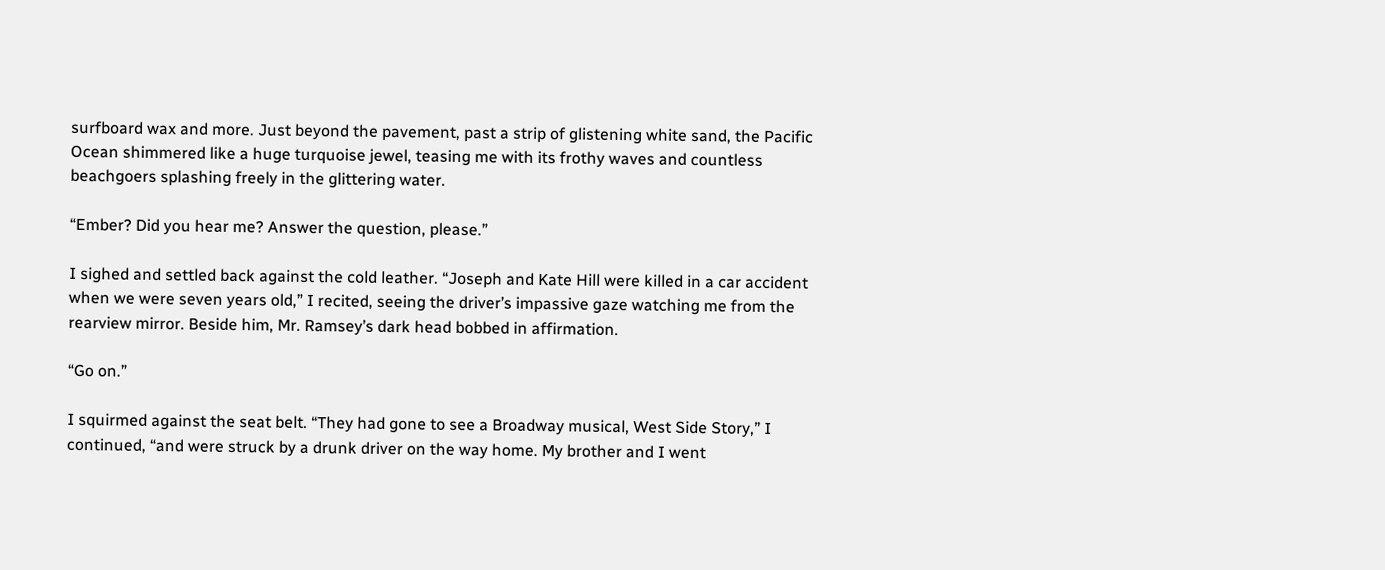surfboard wax and more. Just beyond the pavement, past a strip of glistening white sand, the Pacific Ocean shimmered like a huge turquoise jewel, teasing me with its frothy waves and countless beachgoers splashing freely in the glittering water.

“Ember? Did you hear me? Answer the question, please.”

I sighed and settled back against the cold leather. “Joseph and Kate Hill were killed in a car accident when we were seven years old,” I recited, seeing the driver’s impassive gaze watching me from the rearview mirror. Beside him, Mr. Ramsey’s dark head bobbed in affirmation.

“Go on.”

I squirmed against the seat belt. “They had gone to see a Broadway musical, West Side Story,” I continued, “and were struck by a drunk driver on the way home. My brother and I went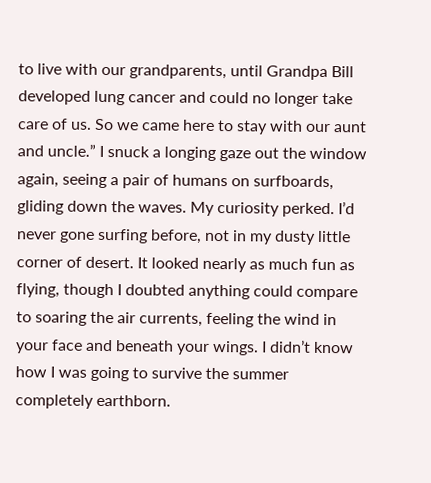to live with our grandparents, until Grandpa Bill developed lung cancer and could no longer take care of us. So we came here to stay with our aunt and uncle.” I snuck a longing gaze out the window again, seeing a pair of humans on surfboards, gliding down the waves. My curiosity perked. I’d never gone surfing before, not in my dusty little corner of desert. It looked nearly as much fun as flying, though I doubted anything could compare to soaring the air currents, feeling the wind in your face and beneath your wings. I didn’t know how I was going to survive the summer completely earthborn.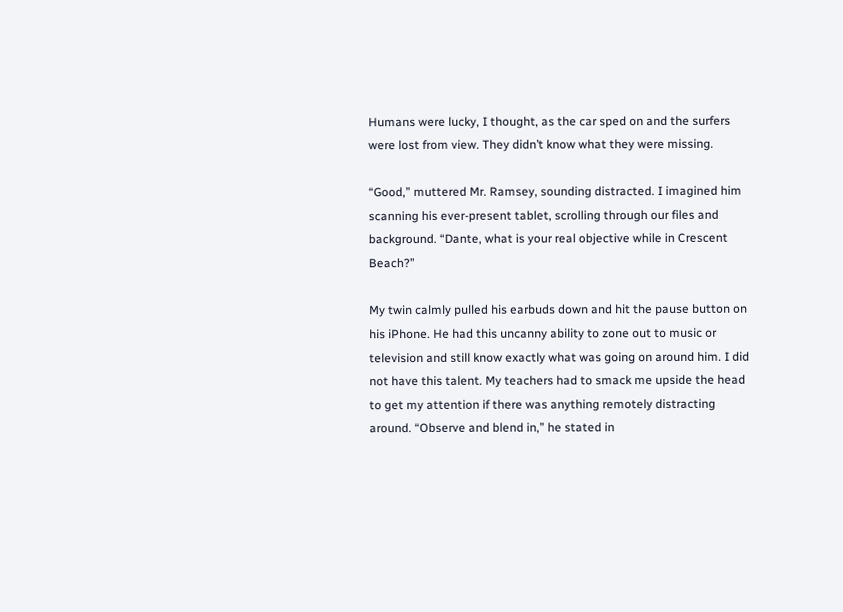Humans were lucky, I thought, as the car sped on and the surfers were lost from view. They didn’t know what they were missing.

“Good,” muttered Mr. Ramsey, sounding distracted. I imagined him scanning his ever-present tablet, scrolling through our files and background. “Dante, what is your real objective while in Crescent Beach?”

My twin calmly pulled his earbuds down and hit the pause button on his iPhone. He had this uncanny ability to zone out to music or television and still know exactly what was going on around him. I did not have this talent. My teachers had to smack me upside the head to get my attention if there was anything remotely distracting around. “Observe and blend in,” he stated in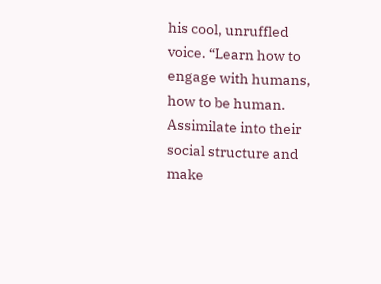his cool, unruffled voice. “Learn how to engage with humans, how to be human. Assimilate into their social structure and make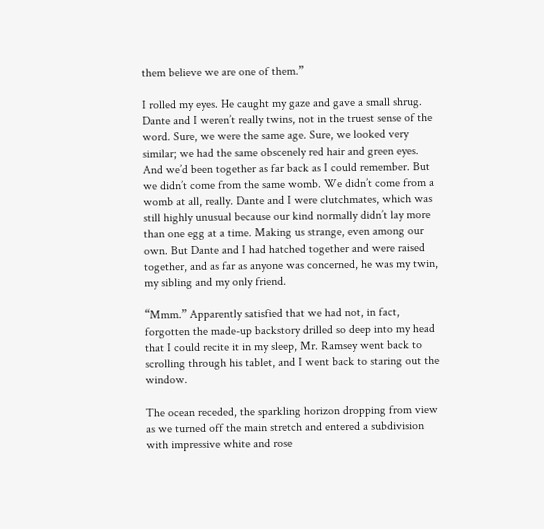them believe we are one of them.”

I rolled my eyes. He caught my gaze and gave a small shrug. Dante and I weren’t really twins, not in the truest sense of the word. Sure, we were the same age. Sure, we looked very similar; we had the same obscenely red hair and green eyes. And we’d been together as far back as I could remember. But we didn’t come from the same womb. We didn’t come from a womb at all, really. Dante and I were clutchmates, which was still highly unusual because our kind normally didn’t lay more than one egg at a time. Making us strange, even among our own. But Dante and I had hatched together and were raised together, and as far as anyone was concerned, he was my twin, my sibling and my only friend.

“Mmm.” Apparently satisfied that we had not, in fact, forgotten the made-up backstory drilled so deep into my head that I could recite it in my sleep, Mr. Ramsey went back to scrolling through his tablet, and I went back to staring out the window.

The ocean receded, the sparkling horizon dropping from view as we turned off the main stretch and entered a subdivision with impressive white and rose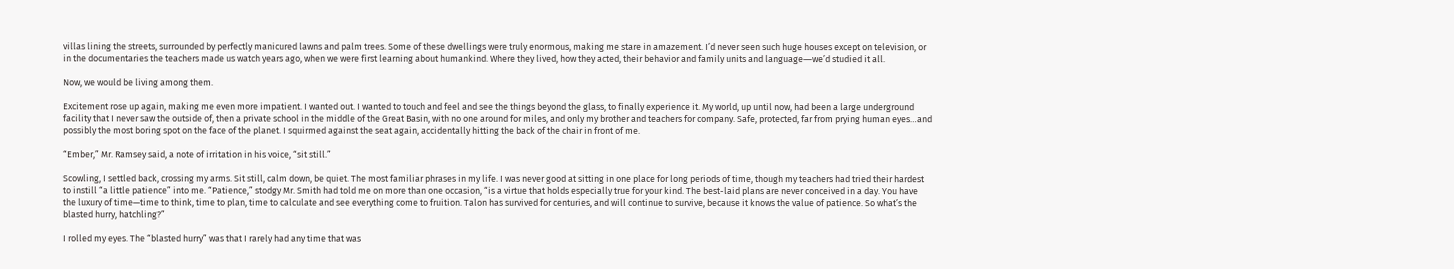villas lining the streets, surrounded by perfectly manicured lawns and palm trees. Some of these dwellings were truly enormous, making me stare in amazement. I’d never seen such huge houses except on television, or in the documentaries the teachers made us watch years ago, when we were first learning about humankind. Where they lived, how they acted, their behavior and family units and language―we’d studied it all.

Now, we would be living among them.

Excitement rose up again, making me even more impatient. I wanted out. I wanted to touch and feel and see the things beyond the glass, to finally experience it. My world, up until now, had been a large underground facility that I never saw the outside of, then a private school in the middle of the Great Basin, with no one around for miles, and only my brother and teachers for company. Safe, protected, far from prying human eyes…and possibly the most boring spot on the face of the planet. I squirmed against the seat again, accidentally hitting the back of the chair in front of me.

“Ember,” Mr. Ramsey said, a note of irritation in his voice, “sit still.”

Scowling, I settled back, crossing my arms. Sit still, calm down, be quiet. The most familiar phrases in my life. I was never good at sitting in one place for long periods of time, though my teachers had tried their hardest to instill “a little patience” into me. “Patience,” stodgy Mr. Smith had told me on more than one occasion, “is a virtue that holds especially true for your kind. The best-laid plans are never conceived in a day. You have the luxury of time—time to think, time to plan, time to calculate and see everything come to fruition. Talon has survived for centuries, and will continue to survive, because it knows the value of patience. So what’s the blasted hurry, hatchling?”

I rolled my eyes. The “blasted hurry” was that I rarely had any time that was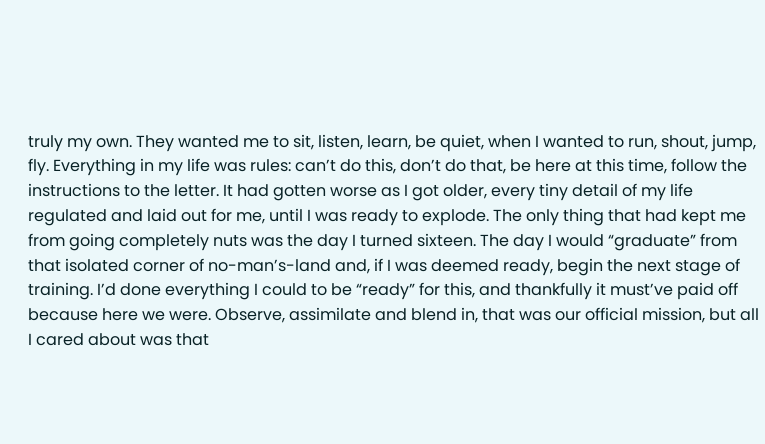truly my own. They wanted me to sit, listen, learn, be quiet, when I wanted to run, shout, jump, fly. Everything in my life was rules: can’t do this, don’t do that, be here at this time, follow the instructions to the letter. It had gotten worse as I got older, every tiny detail of my life regulated and laid out for me, until I was ready to explode. The only thing that had kept me from going completely nuts was the day I turned sixteen. The day I would “graduate” from that isolated corner of no-man’s-land and, if I was deemed ready, begin the next stage of training. I’d done everything I could to be “ready” for this, and thankfully it must’ve paid off because here we were. Observe, assimilate and blend in, that was our official mission, but all I cared about was that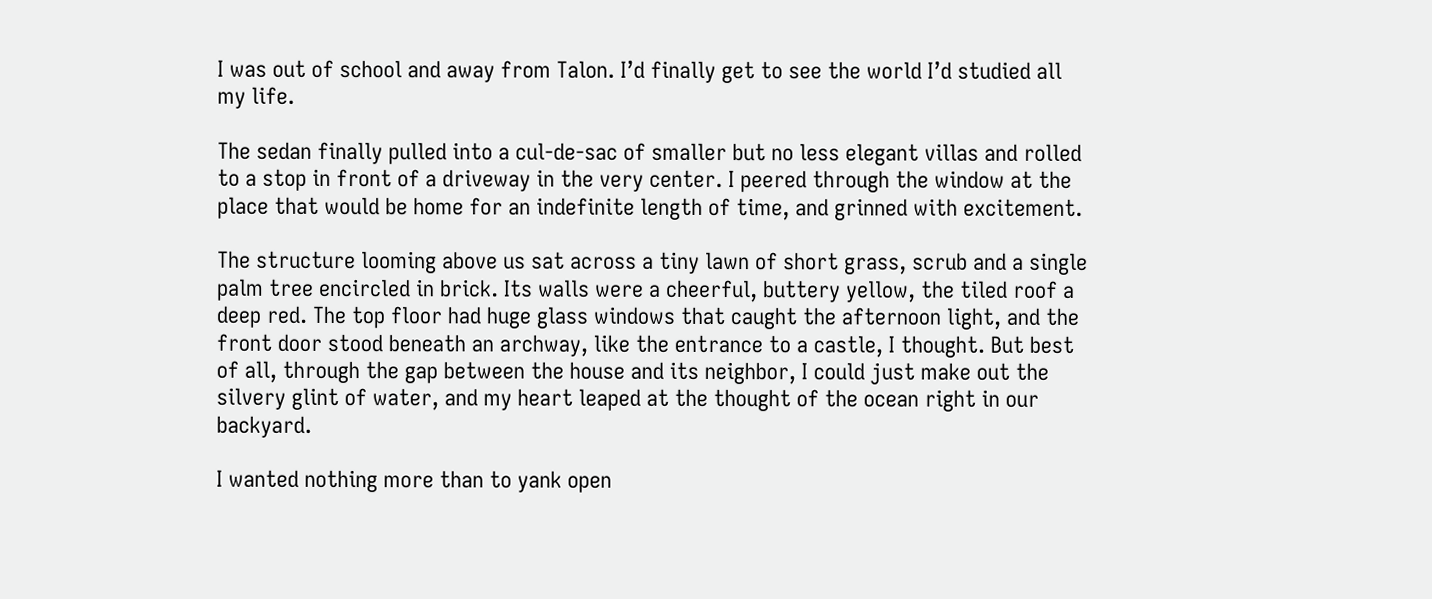I was out of school and away from Talon. I’d finally get to see the world I’d studied all my life.

The sedan finally pulled into a cul-de-sac of smaller but no less elegant villas and rolled to a stop in front of a driveway in the very center. I peered through the window at the place that would be home for an indefinite length of time, and grinned with excitement.

The structure looming above us sat across a tiny lawn of short grass, scrub and a single palm tree encircled in brick. Its walls were a cheerful, buttery yellow, the tiled roof a deep red. The top floor had huge glass windows that caught the afternoon light, and the front door stood beneath an archway, like the entrance to a castle, I thought. But best of all, through the gap between the house and its neighbor, I could just make out the silvery glint of water, and my heart leaped at the thought of the ocean right in our backyard.

I wanted nothing more than to yank open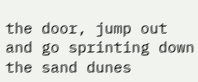the door, jump out and go sprinting down the sand dunes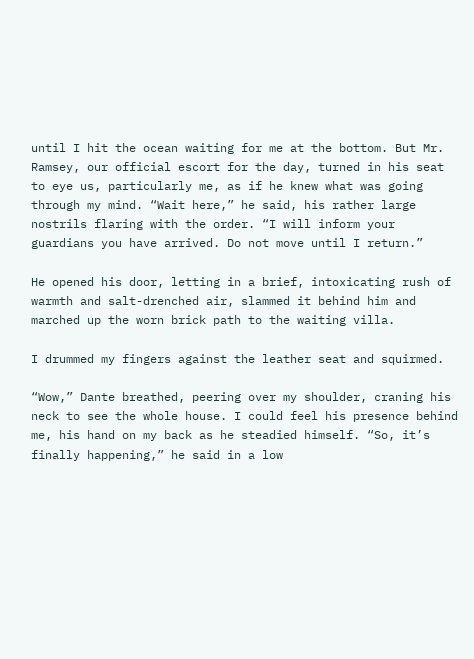until I hit the ocean waiting for me at the bottom. But Mr. Ramsey, our official escort for the day, turned in his seat to eye us, particularly me, as if he knew what was going through my mind. “Wait here,” he said, his rather large nostrils flaring with the order. “I will inform your guardians you have arrived. Do not move until I return.”

He opened his door, letting in a brief, intoxicating rush of warmth and salt-drenched air, slammed it behind him and marched up the worn brick path to the waiting villa.

I drummed my fingers against the leather seat and squirmed.

“Wow,” Dante breathed, peering over my shoulder, craning his neck to see the whole house. I could feel his presence behind me, his hand on my back as he steadied himself. “So, it’s finally happening,” he said in a low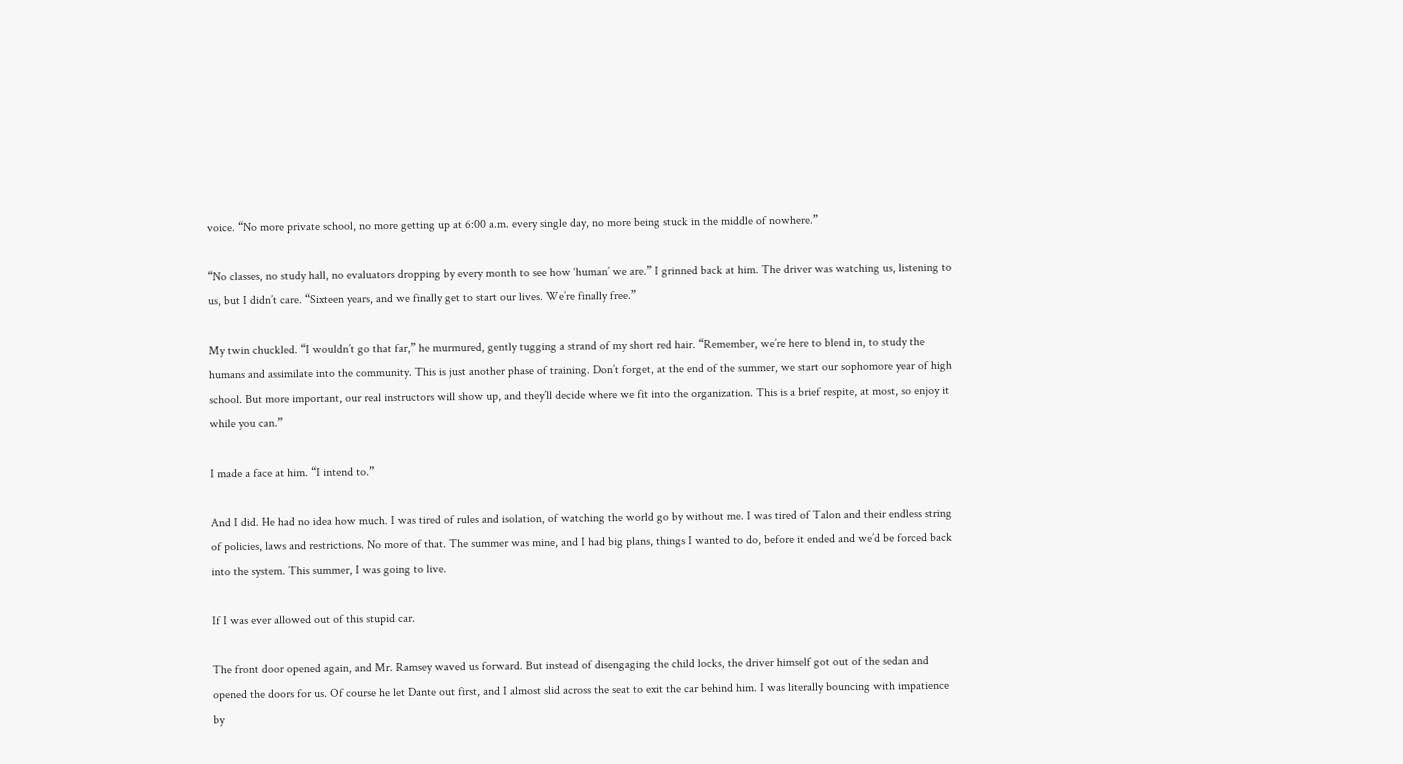voice. “No more private school, no more getting up at 6:00 a.m. every single day, no more being stuck in the middle of nowhere.”

“No classes, no study hall, no evaluators dropping by every month to see how ‘human’ we are.” I grinned back at him. The driver was watching us, listening to us, but I didn’t care. “Sixteen years, and we finally get to start our lives. We’re finally free.”

My twin chuckled. “I wouldn’t go that far,” he murmured, gently tugging a strand of my short red hair. “Remember, we’re here to blend in, to study the humans and assimilate into the community. This is just another phase of training. Don’t forget, at the end of the summer, we start our sophomore year of high school. But more important, our real instructors will show up, and they’ll decide where we fit into the organization. This is a brief respite, at most, so enjoy it while you can.”

I made a face at him. “I intend to.”

And I did. He had no idea how much. I was tired of rules and isolation, of watching the world go by without me. I was tired of Talon and their endless string of policies, laws and restrictions. No more of that. The summer was mine, and I had big plans, things I wanted to do, before it ended and we’d be forced back into the system. This summer, I was going to live.

If I was ever allowed out of this stupid car.

The front door opened again, and Mr. Ramsey waved us forward. But instead of disengaging the child locks, the driver himself got out of the sedan and opened the doors for us. Of course he let Dante out first, and I almost slid across the seat to exit the car behind him. I was literally bouncing with impatience by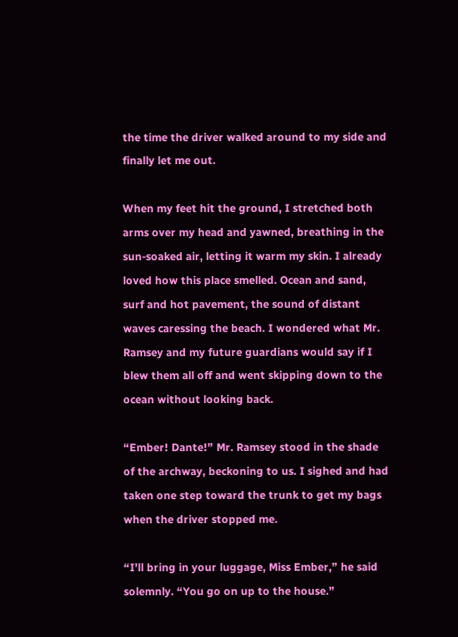the time the driver walked around to my side and finally let me out.

When my feet hit the ground, I stretched both arms over my head and yawned, breathing in the sun-soaked air, letting it warm my skin. I already loved how this place smelled. Ocean and sand, surf and hot pavement, the sound of distant waves caressing the beach. I wondered what Mr. Ramsey and my future guardians would say if I blew them all off and went skipping down to the ocean without looking back.

“Ember! Dante!” Mr. Ramsey stood in the shade of the archway, beckoning to us. I sighed and had taken one step toward the trunk to get my bags when the driver stopped me.

“I’ll bring in your luggage, Miss Ember,” he said solemnly. “You go on up to the house.”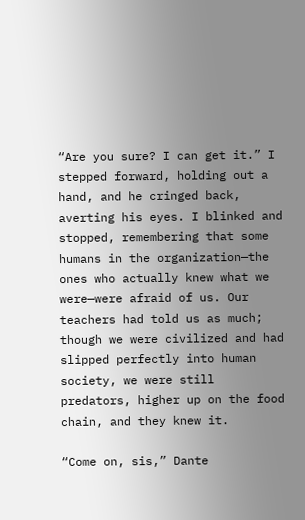“Are you sure? I can get it.” I stepped forward, holding out a hand, and he cringed back, averting his eyes. I blinked and stopped, remembering that some humans in the organization—the ones who actually knew what we were—were afraid of us. Our teachers had told us as much; though we were civilized and had slipped perfectly into human society, we were still predators, higher up on the food chain, and they knew it.

“Come on, sis,” Dante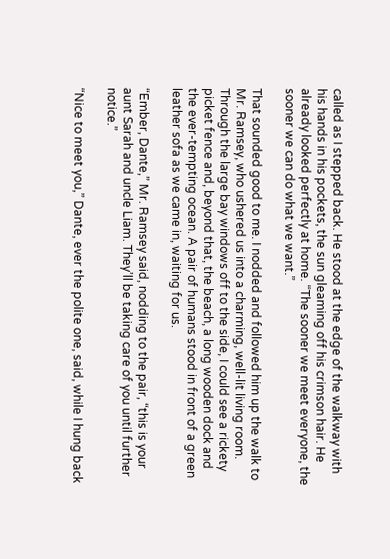called as I stepped back. He stood at the edge of the walkway with his hands in his pockets, the sun gleaming off his crimson hair. He already looked perfectly at home. “The sooner we meet everyone, the sooner we can do what we want.”

That sounded good to me. I nodded and followed him up the walk to Mr. Ramsey, who ushered us into a charming, well-lit living room. Through the large bay windows off to the side, I could see a rickety picket fence and, beyond that, the beach, a long wooden dock and the ever-tempting ocean. A pair of humans stood in front of a green leather sofa as we came in, waiting for us.

“Ember, Dante,” Mr. Ramsey said, nodding to the pair, “this is your aunt Sarah and uncle Liam. They’ll be taking care of you until further notice.”

“Nice to meet you,” Dante, ever the polite one, said, while I hung back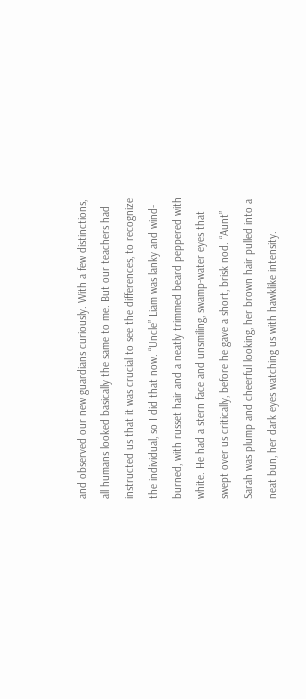and observed our new guardians curiously. With a few distinctions, all humans looked basically the same to me. But our teachers had instructed us that it was crucial to see the differences, to recognize the individual, so I did that now. “Uncle” Liam was lanky and wind-burned, with russet hair and a neatly trimmed beard peppered with white. He had a stern face and unsmiling, swamp-water eyes that swept over us critically, before he gave a short, brisk nod. “Aunt” Sarah was plump and cheerful looking, her brown hair pulled into a neat bun, her dark eyes watching us with hawklike intensity.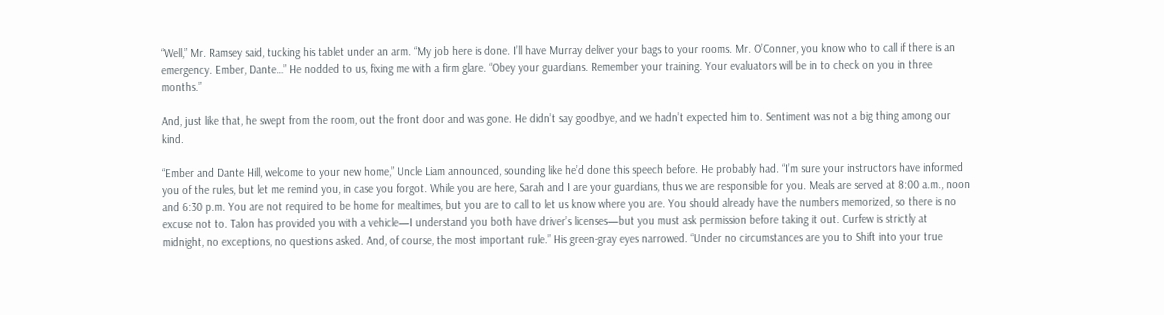“Well,” Mr. Ramsey said, tucking his tablet under an arm. “My job here is done. I’ll have Murray deliver your bags to your rooms. Mr. O’Conner, you know who to call if there is an emergency. Ember, Dante…” He nodded to us, fixing me with a firm glare. “Obey your guardians. Remember your training. Your evaluators will be in to check on you in three months.”

And, just like that, he swept from the room, out the front door and was gone. He didn’t say goodbye, and we hadn’t expected him to. Sentiment was not a big thing among our kind.

“Ember and Dante Hill, welcome to your new home,” Uncle Liam announced, sounding like he’d done this speech before. He probably had. “I’m sure your instructors have informed you of the rules, but let me remind you, in case you forgot. While you are here, Sarah and I are your guardians, thus we are responsible for you. Meals are served at 8:00 a.m., noon and 6:30 p.m. You are not required to be home for mealtimes, but you are to call to let us know where you are. You should already have the numbers memorized, so there is no excuse not to. Talon has provided you with a vehicle—I understand you both have driver’s licenses—but you must ask permission before taking it out. Curfew is strictly at midnight, no exceptions, no questions asked. And, of course, the most important rule.” His green-gray eyes narrowed. “Under no circumstances are you to Shift into your true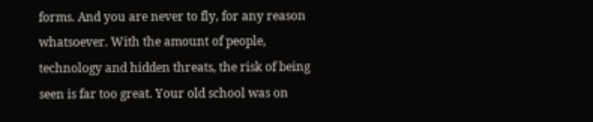forms. And you are never to fly, for any reason whatsoever. With the amount of people, technology and hidden threats, the risk of being seen is far too great. Your old school was on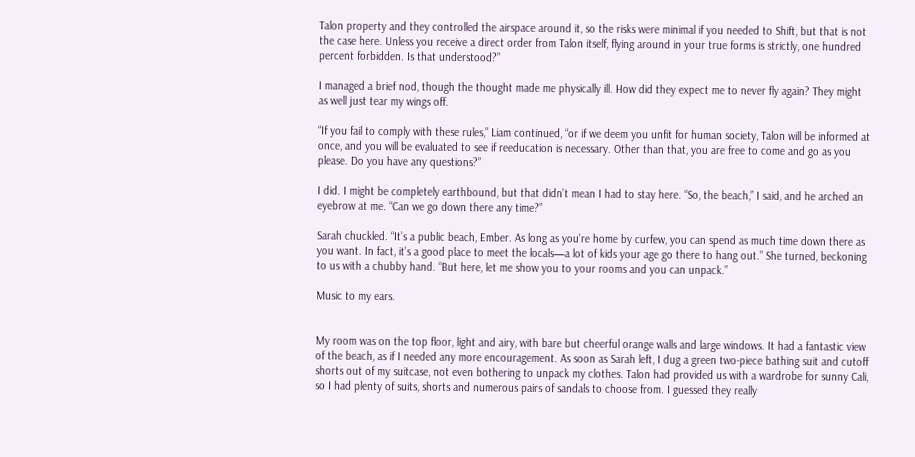Talon property and they controlled the airspace around it, so the risks were minimal if you needed to Shift, but that is not the case here. Unless you receive a direct order from Talon itself, flying around in your true forms is strictly, one hundred percent forbidden. Is that understood?”

I managed a brief nod, though the thought made me physically ill. How did they expect me to never fly again? They might as well just tear my wings off.

“If you fail to comply with these rules,” Liam continued, “or if we deem you unfit for human society, Talon will be informed at once, and you will be evaluated to see if reeducation is necessary. Other than that, you are free to come and go as you please. Do you have any questions?”

I did. I might be completely earthbound, but that didn’t mean I had to stay here. “So, the beach,” I said, and he arched an eyebrow at me. “Can we go down there any time?”

Sarah chuckled. “It’s a public beach, Ember. As long as you’re home by curfew, you can spend as much time down there as you want. In fact, it’s a good place to meet the locals—a lot of kids your age go there to hang out.” She turned, beckoning to us with a chubby hand. “But here, let me show you to your rooms and you can unpack.”

Music to my ears.


My room was on the top floor, light and airy, with bare but cheerful orange walls and large windows. It had a fantastic view of the beach, as if I needed any more encouragement. As soon as Sarah left, I dug a green two-piece bathing suit and cutoff shorts out of my suitcase, not even bothering to unpack my clothes. Talon had provided us with a wardrobe for sunny Cali, so I had plenty of suits, shorts and numerous pairs of sandals to choose from. I guessed they really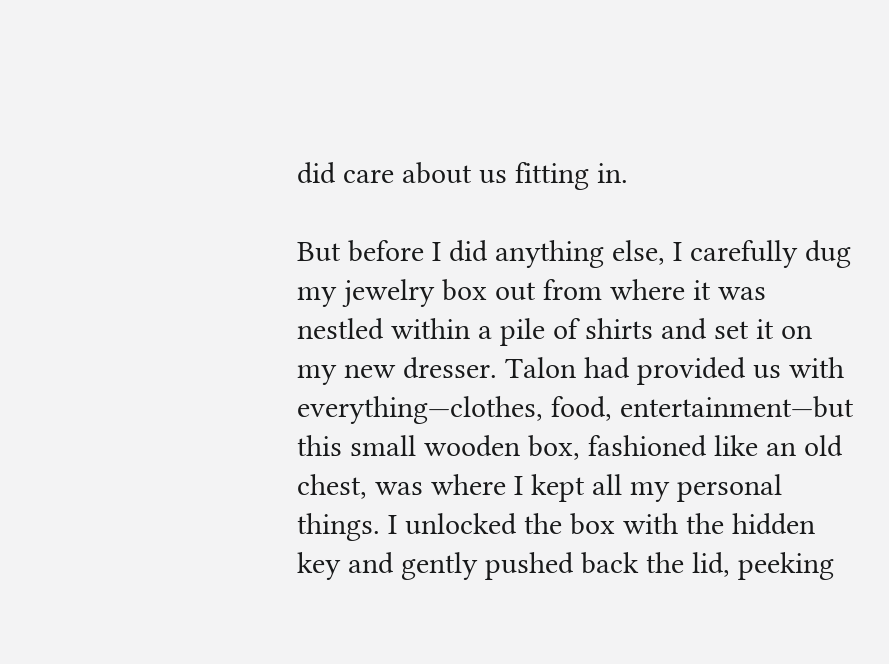did care about us fitting in.

But before I did anything else, I carefully dug my jewelry box out from where it was nestled within a pile of shirts and set it on my new dresser. Talon had provided us with everything—clothes, food, entertainment—but this small wooden box, fashioned like an old chest, was where I kept all my personal things. I unlocked the box with the hidden key and gently pushed back the lid, peeking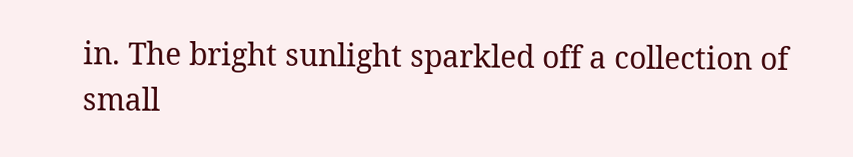in. The bright sunlight sparkled off a collection of small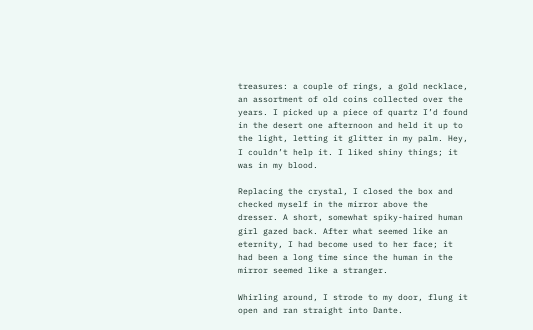treasures: a couple of rings, a gold necklace, an assortment of old coins collected over the years. I picked up a piece of quartz I’d found in the desert one afternoon and held it up to the light, letting it glitter in my palm. Hey, I couldn’t help it. I liked shiny things; it was in my blood.

Replacing the crystal, I closed the box and checked myself in the mirror above the dresser. A short, somewhat spiky-haired human girl gazed back. After what seemed like an eternity, I had become used to her face; it had been a long time since the human in the mirror seemed like a stranger.

Whirling around, I strode to my door, flung it open and ran straight into Dante.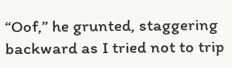“Oof,” he grunted, staggering backward as I tried not to trip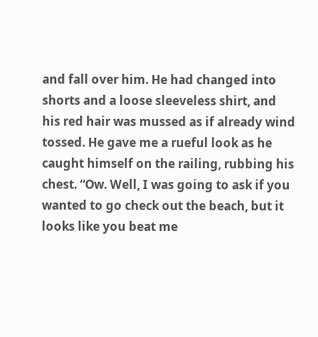and fall over him. He had changed into shorts and a loose sleeveless shirt, and his red hair was mussed as if already wind tossed. He gave me a rueful look as he caught himself on the railing, rubbing his chest. “Ow. Well, I was going to ask if you wanted to go check out the beach, but it looks like you beat me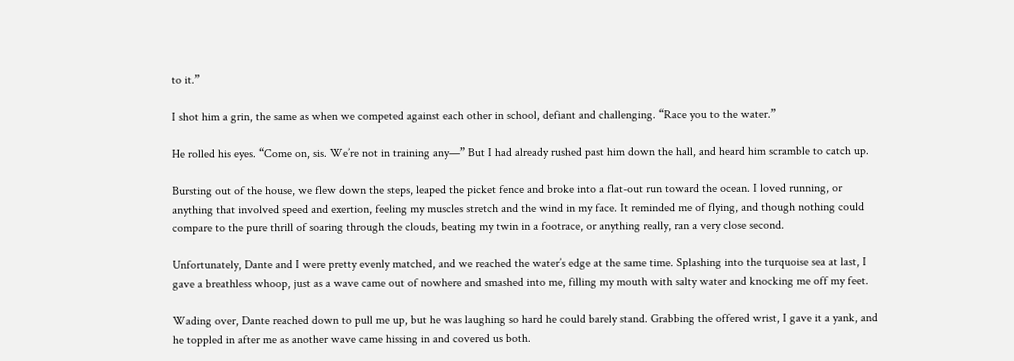to it.”

I shot him a grin, the same as when we competed against each other in school, defiant and challenging. “Race you to the water.”

He rolled his eyes. “Come on, sis. We’re not in training any—” But I had already rushed past him down the hall, and heard him scramble to catch up.

Bursting out of the house, we flew down the steps, leaped the picket fence and broke into a flat-out run toward the ocean. I loved running, or anything that involved speed and exertion, feeling my muscles stretch and the wind in my face. It reminded me of flying, and though nothing could compare to the pure thrill of soaring through the clouds, beating my twin in a footrace, or anything really, ran a very close second.

Unfortunately, Dante and I were pretty evenly matched, and we reached the water’s edge at the same time. Splashing into the turquoise sea at last, I gave a breathless whoop, just as a wave came out of nowhere and smashed into me, filling my mouth with salty water and knocking me off my feet.

Wading over, Dante reached down to pull me up, but he was laughing so hard he could barely stand. Grabbing the offered wrist, I gave it a yank, and he toppled in after me as another wave came hissing in and covered us both.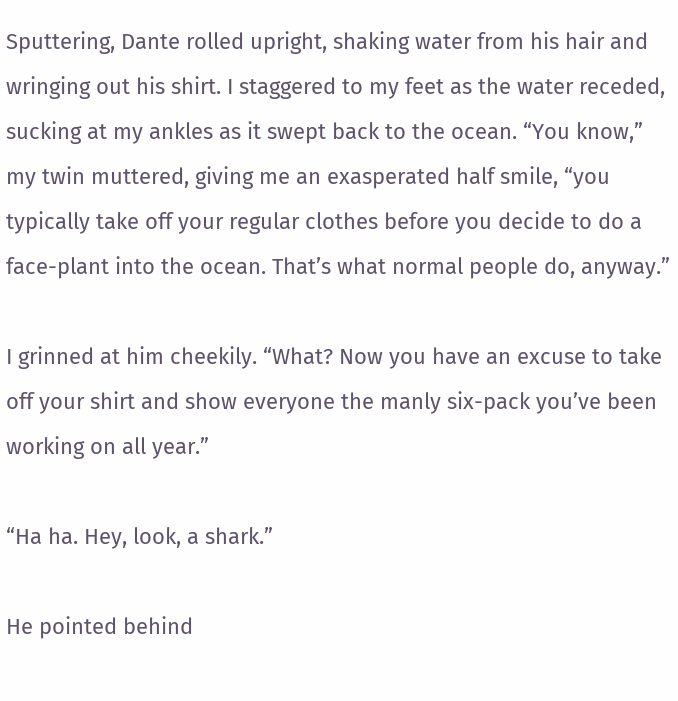Sputtering, Dante rolled upright, shaking water from his hair and wringing out his shirt. I staggered to my feet as the water receded, sucking at my ankles as it swept back to the ocean. “You know,” my twin muttered, giving me an exasperated half smile, “you typically take off your regular clothes before you decide to do a face-plant into the ocean. That’s what normal people do, anyway.”

I grinned at him cheekily. “What? Now you have an excuse to take off your shirt and show everyone the manly six-pack you’ve been working on all year.”

“Ha ha. Hey, look, a shark.”

He pointed behind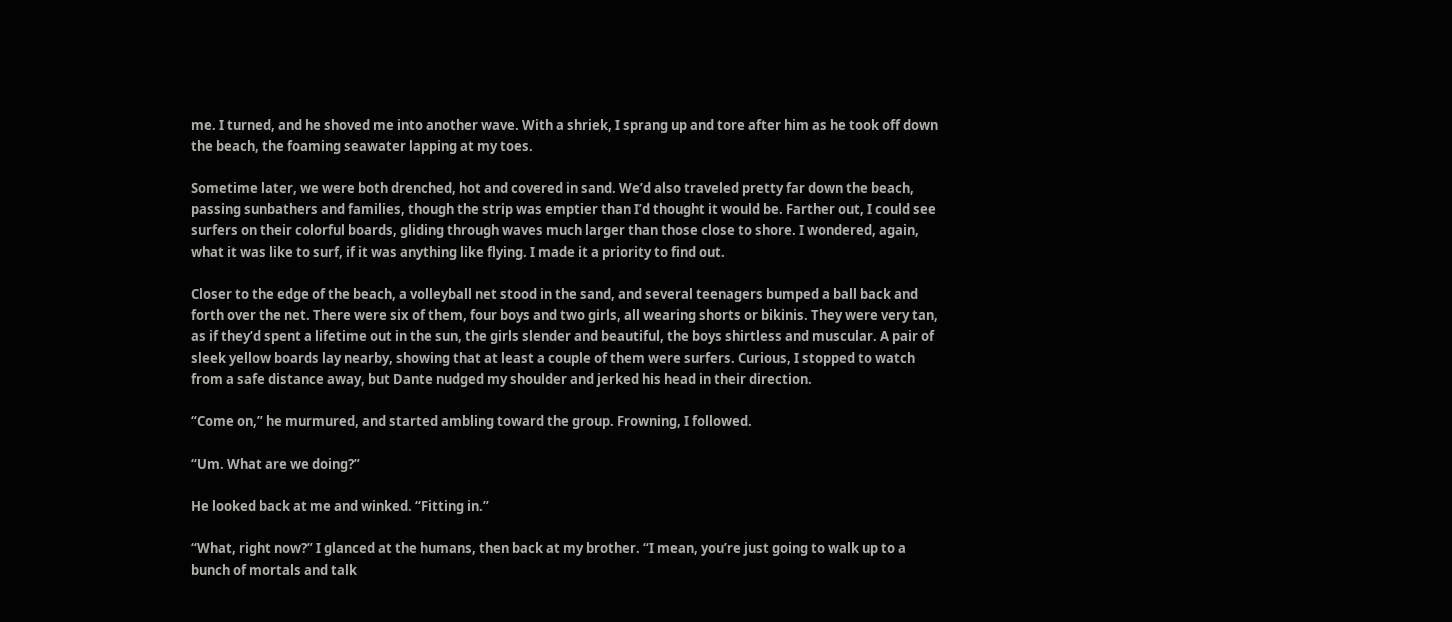me. I turned, and he shoved me into another wave. With a shriek, I sprang up and tore after him as he took off down the beach, the foaming seawater lapping at my toes.

Sometime later, we were both drenched, hot and covered in sand. We’d also traveled pretty far down the beach, passing sunbathers and families, though the strip was emptier than I’d thought it would be. Farther out, I could see surfers on their colorful boards, gliding through waves much larger than those close to shore. I wondered, again, what it was like to surf, if it was anything like flying. I made it a priority to find out.

Closer to the edge of the beach, a volleyball net stood in the sand, and several teenagers bumped a ball back and forth over the net. There were six of them, four boys and two girls, all wearing shorts or bikinis. They were very tan, as if they’d spent a lifetime out in the sun, the girls slender and beautiful, the boys shirtless and muscular. A pair of sleek yellow boards lay nearby, showing that at least a couple of them were surfers. Curious, I stopped to watch from a safe distance away, but Dante nudged my shoulder and jerked his head in their direction.

“Come on,” he murmured, and started ambling toward the group. Frowning, I followed.

“Um. What are we doing?”

He looked back at me and winked. “Fitting in.”

“What, right now?” I glanced at the humans, then back at my brother. “I mean, you’re just going to walk up to a bunch of mortals and talk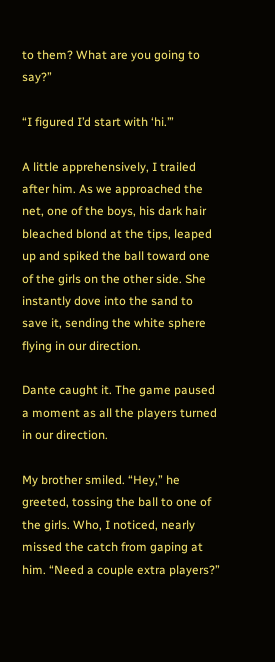to them? What are you going to say?”

“I figured I’d start with ‘hi.’”

A little apprehensively, I trailed after him. As we approached the net, one of the boys, his dark hair bleached blond at the tips, leaped up and spiked the ball toward one of the girls on the other side. She instantly dove into the sand to save it, sending the white sphere flying in our direction.

Dante caught it. The game paused a moment as all the players turned in our direction.

My brother smiled. “Hey,” he greeted, tossing the ball to one of the girls. Who, I noticed, nearly missed the catch from gaping at him. “Need a couple extra players?”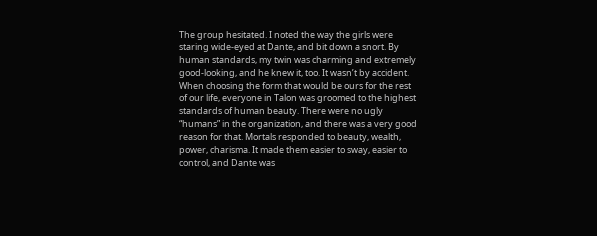The group hesitated. I noted the way the girls were staring wide-eyed at Dante, and bit down a snort. By human standards, my twin was charming and extremely good-looking, and he knew it, too. It wasn’t by accident. When choosing the form that would be ours for the rest of our life, everyone in Talon was groomed to the highest standards of human beauty. There were no ugly “humans” in the organization, and there was a very good reason for that. Mortals responded to beauty, wealth, power, charisma. It made them easier to sway, easier to control, and Dante was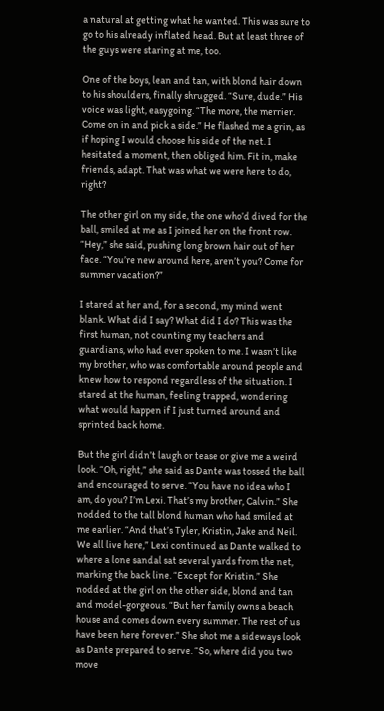a natural at getting what he wanted. This was sure to go to his already inflated head. But at least three of the guys were staring at me, too.

One of the boys, lean and tan, with blond hair down to his shoulders, finally shrugged. “Sure, dude.” His voice was light, easygoing. “The more, the merrier. Come on in and pick a side.” He flashed me a grin, as if hoping I would choose his side of the net. I hesitated a moment, then obliged him. Fit in, make friends, adapt. That was what we were here to do, right?

The other girl on my side, the one who’d dived for the ball, smiled at me as I joined her on the front row. “Hey,” she said, pushing long brown hair out of her face. “You’re new around here, aren’t you? Come for summer vacation?”

I stared at her and, for a second, my mind went blank. What did I say? What did I do? This was the first human, not counting my teachers and guardians, who had ever spoken to me. I wasn’t like my brother, who was comfortable around people and knew how to respond regardless of the situation. I stared at the human, feeling trapped, wondering what would happen if I just turned around and sprinted back home.

But the girl didn’t laugh or tease or give me a weird look. “Oh, right,” she said as Dante was tossed the ball and encouraged to serve. “You have no idea who I am, do you? I’m Lexi. That’s my brother, Calvin.” She nodded to the tall blond human who had smiled at me earlier. “And that’s Tyler, Kristin, Jake and Neil. We all live here,” Lexi continued as Dante walked to where a lone sandal sat several yards from the net, marking the back line. “Except for Kristin.” She nodded at the girl on the other side, blond and tan and model-gorgeous. “But her family owns a beach house and comes down every summer. The rest of us have been here forever.” She shot me a sideways look as Dante prepared to serve. “So, where did you two move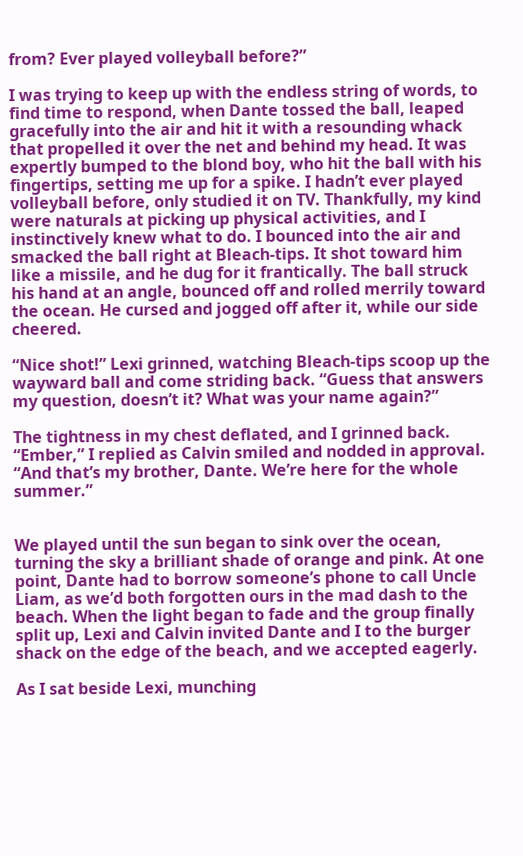from? Ever played volleyball before?”

I was trying to keep up with the endless string of words, to find time to respond, when Dante tossed the ball, leaped gracefully into the air and hit it with a resounding whack that propelled it over the net and behind my head. It was expertly bumped to the blond boy, who hit the ball with his fingertips, setting me up for a spike. I hadn’t ever played volleyball before, only studied it on TV. Thankfully, my kind were naturals at picking up physical activities, and I instinctively knew what to do. I bounced into the air and smacked the ball right at Bleach-tips. It shot toward him like a missile, and he dug for it frantically. The ball struck his hand at an angle, bounced off and rolled merrily toward the ocean. He cursed and jogged off after it, while our side cheered.

“Nice shot!” Lexi grinned, watching Bleach-tips scoop up the wayward ball and come striding back. “Guess that answers my question, doesn’t it? What was your name again?”

The tightness in my chest deflated, and I grinned back. “Ember,” I replied as Calvin smiled and nodded in approval. “And that’s my brother, Dante. We’re here for the whole summer.”


We played until the sun began to sink over the ocean, turning the sky a brilliant shade of orange and pink. At one point, Dante had to borrow someone’s phone to call Uncle Liam, as we’d both forgotten ours in the mad dash to the beach. When the light began to fade and the group finally split up, Lexi and Calvin invited Dante and I to the burger shack on the edge of the beach, and we accepted eagerly.

As I sat beside Lexi, munching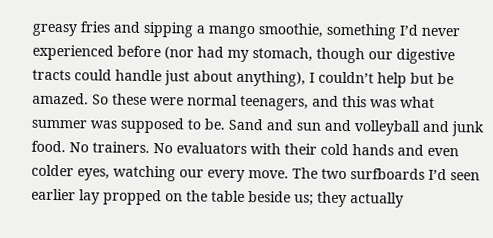greasy fries and sipping a mango smoothie, something I’d never experienced before (nor had my stomach, though our digestive tracts could handle just about anything), I couldn’t help but be amazed. So these were normal teenagers, and this was what summer was supposed to be. Sand and sun and volleyball and junk food. No trainers. No evaluators with their cold hands and even colder eyes, watching our every move. The two surfboards I’d seen earlier lay propped on the table beside us; they actually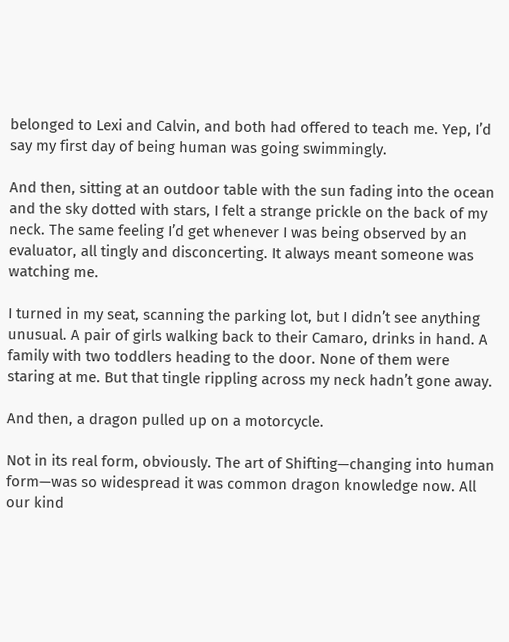belonged to Lexi and Calvin, and both had offered to teach me. Yep, I’d say my first day of being human was going swimmingly.

And then, sitting at an outdoor table with the sun fading into the ocean and the sky dotted with stars, I felt a strange prickle on the back of my neck. The same feeling I’d get whenever I was being observed by an evaluator, all tingly and disconcerting. It always meant someone was watching me.

I turned in my seat, scanning the parking lot, but I didn’t see anything unusual. A pair of girls walking back to their Camaro, drinks in hand. A family with two toddlers heading to the door. None of them were staring at me. But that tingle rippling across my neck hadn’t gone away.

And then, a dragon pulled up on a motorcycle.

Not in its real form, obviously. The art of Shifting—changing into human form—was so widespread it was common dragon knowledge now. All our kind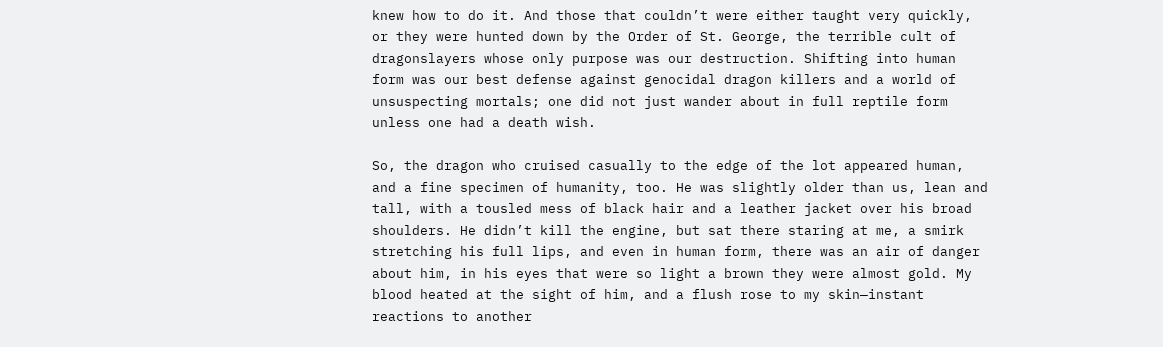knew how to do it. And those that couldn’t were either taught very quickly, or they were hunted down by the Order of St. George, the terrible cult of dragonslayers whose only purpose was our destruction. Shifting into human form was our best defense against genocidal dragon killers and a world of unsuspecting mortals; one did not just wander about in full reptile form unless one had a death wish.

So, the dragon who cruised casually to the edge of the lot appeared human, and a fine specimen of humanity, too. He was slightly older than us, lean and tall, with a tousled mess of black hair and a leather jacket over his broad shoulders. He didn’t kill the engine, but sat there staring at me, a smirk stretching his full lips, and even in human form, there was an air of danger about him, in his eyes that were so light a brown they were almost gold. My blood heated at the sight of him, and a flush rose to my skin—instant reactions to another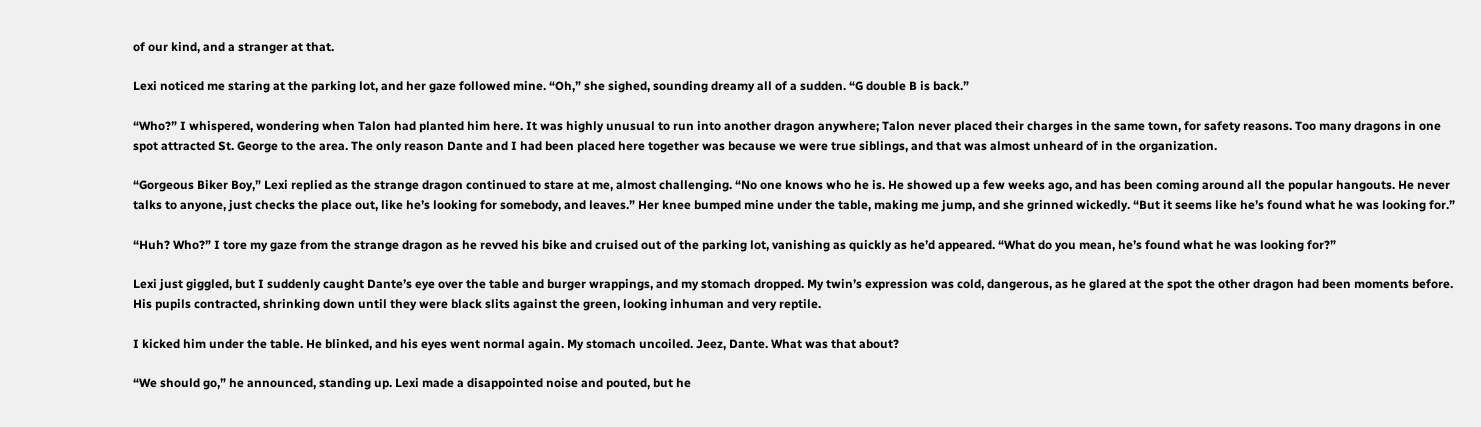of our kind, and a stranger at that.

Lexi noticed me staring at the parking lot, and her gaze followed mine. “Oh,” she sighed, sounding dreamy all of a sudden. “G double B is back.”

“Who?” I whispered, wondering when Talon had planted him here. It was highly unusual to run into another dragon anywhere; Talon never placed their charges in the same town, for safety reasons. Too many dragons in one spot attracted St. George to the area. The only reason Dante and I had been placed here together was because we were true siblings, and that was almost unheard of in the organization.

“Gorgeous Biker Boy,” Lexi replied as the strange dragon continued to stare at me, almost challenging. “No one knows who he is. He showed up a few weeks ago, and has been coming around all the popular hangouts. He never talks to anyone, just checks the place out, like he’s looking for somebody, and leaves.” Her knee bumped mine under the table, making me jump, and she grinned wickedly. “But it seems like he’s found what he was looking for.”

“Huh? Who?” I tore my gaze from the strange dragon as he revved his bike and cruised out of the parking lot, vanishing as quickly as he’d appeared. “What do you mean, he’s found what he was looking for?”

Lexi just giggled, but I suddenly caught Dante’s eye over the table and burger wrappings, and my stomach dropped. My twin’s expression was cold, dangerous, as he glared at the spot the other dragon had been moments before. His pupils contracted, shrinking down until they were black slits against the green, looking inhuman and very reptile.

I kicked him under the table. He blinked, and his eyes went normal again. My stomach uncoiled. Jeez, Dante. What was that about?

“We should go,” he announced, standing up. Lexi made a disappointed noise and pouted, but he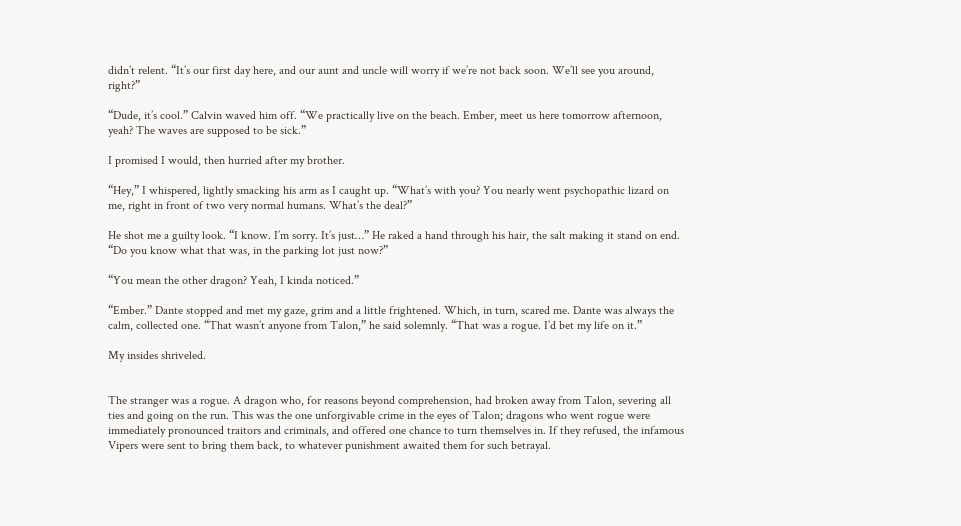didn’t relent. “It’s our first day here, and our aunt and uncle will worry if we’re not back soon. We’ll see you around, right?”

“Dude, it’s cool.” Calvin waved him off. “We practically live on the beach. Ember, meet us here tomorrow afternoon, yeah? The waves are supposed to be sick.”

I promised I would, then hurried after my brother.

“Hey,” I whispered, lightly smacking his arm as I caught up. “What’s with you? You nearly went psychopathic lizard on me, right in front of two very normal humans. What’s the deal?”

He shot me a guilty look. “I know. I’m sorry. It’s just…” He raked a hand through his hair, the salt making it stand on end. “Do you know what that was, in the parking lot just now?”

“You mean the other dragon? Yeah, I kinda noticed.”

“Ember.” Dante stopped and met my gaze, grim and a little frightened. Which, in turn, scared me. Dante was always the calm, collected one. “That wasn’t anyone from Talon,” he said solemnly. “That was a rogue. I’d bet my life on it.”

My insides shriveled.


The stranger was a rogue. A dragon who, for reasons beyond comprehension, had broken away from Talon, severing all ties and going on the run. This was the one unforgivable crime in the eyes of Talon; dragons who went rogue were immediately pronounced traitors and criminals, and offered one chance to turn themselves in. If they refused, the infamous Vipers were sent to bring them back, to whatever punishment awaited them for such betrayal.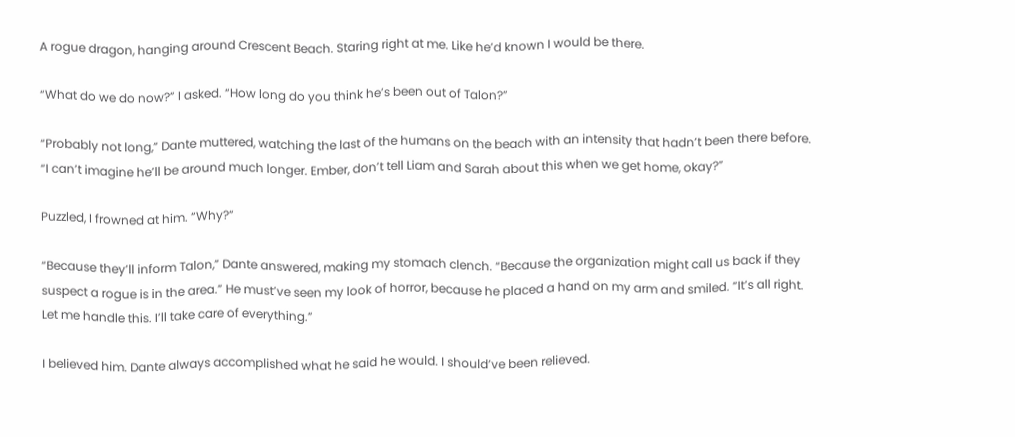A rogue dragon, hanging around Crescent Beach. Staring right at me. Like he’d known I would be there.

“What do we do now?” I asked. “How long do you think he’s been out of Talon?”

“Probably not long,” Dante muttered, watching the last of the humans on the beach with an intensity that hadn’t been there before. “I can’t imagine he’ll be around much longer. Ember, don’t tell Liam and Sarah about this when we get home, okay?”

Puzzled, I frowned at him. “Why?”

“Because they’ll inform Talon,” Dante answered, making my stomach clench. “Because the organization might call us back if they suspect a rogue is in the area.” He must’ve seen my look of horror, because he placed a hand on my arm and smiled. “It’s all right. Let me handle this. I’ll take care of everything.”

I believed him. Dante always accomplished what he said he would. I should’ve been relieved.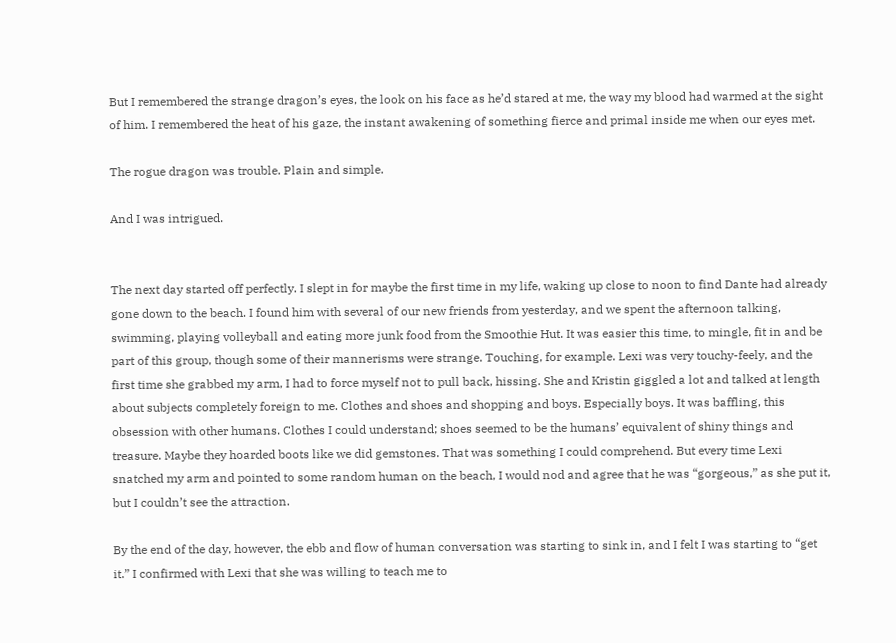But I remembered the strange dragon’s eyes, the look on his face as he’d stared at me, the way my blood had warmed at the sight of him. I remembered the heat of his gaze, the instant awakening of something fierce and primal inside me when our eyes met.

The rogue dragon was trouble. Plain and simple.

And I was intrigued.


The next day started off perfectly. I slept in for maybe the first time in my life, waking up close to noon to find Dante had already gone down to the beach. I found him with several of our new friends from yesterday, and we spent the afternoon talking, swimming, playing volleyball and eating more junk food from the Smoothie Hut. It was easier this time, to mingle, fit in and be part of this group, though some of their mannerisms were strange. Touching, for example. Lexi was very touchy-feely, and the first time she grabbed my arm, I had to force myself not to pull back, hissing. She and Kristin giggled a lot and talked at length about subjects completely foreign to me. Clothes and shoes and shopping and boys. Especially boys. It was baffling, this obsession with other humans. Clothes I could understand; shoes seemed to be the humans’ equivalent of shiny things and treasure. Maybe they hoarded boots like we did gemstones. That was something I could comprehend. But every time Lexi snatched my arm and pointed to some random human on the beach, I would nod and agree that he was “gorgeous,” as she put it, but I couldn’t see the attraction.

By the end of the day, however, the ebb and flow of human conversation was starting to sink in, and I felt I was starting to “get it.” I confirmed with Lexi that she was willing to teach me to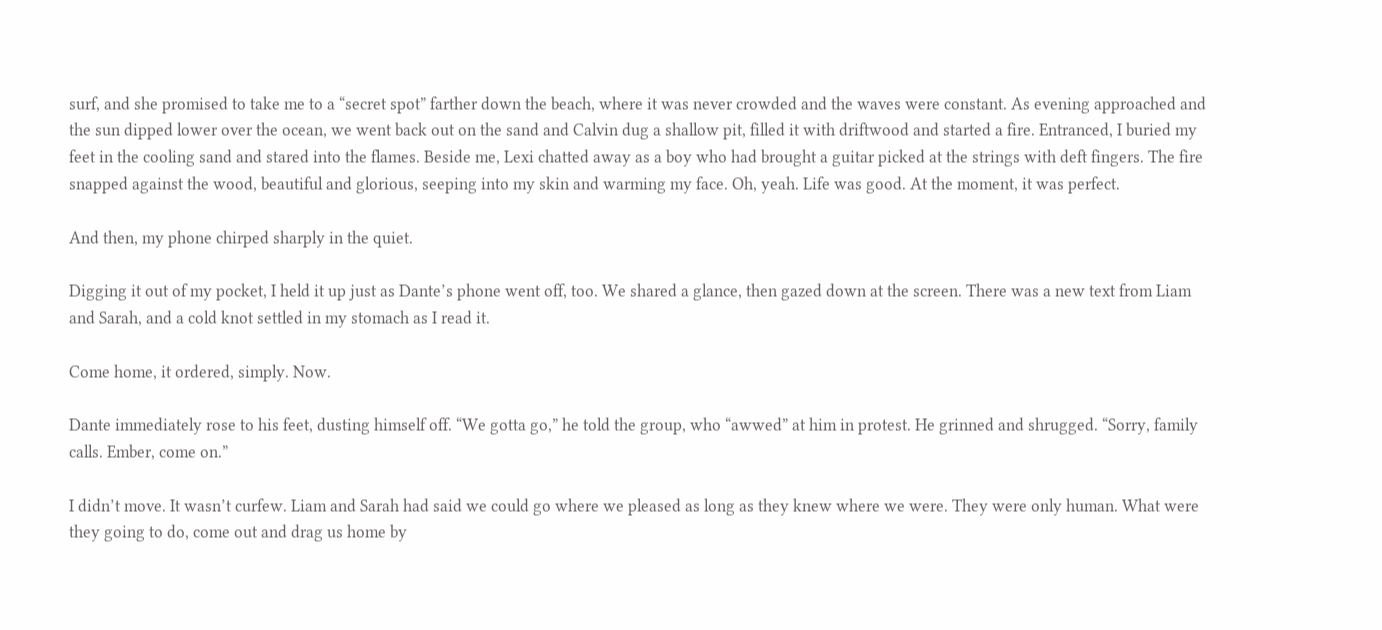surf, and she promised to take me to a “secret spot” farther down the beach, where it was never crowded and the waves were constant. As evening approached and the sun dipped lower over the ocean, we went back out on the sand and Calvin dug a shallow pit, filled it with driftwood and started a fire. Entranced, I buried my feet in the cooling sand and stared into the flames. Beside me, Lexi chatted away as a boy who had brought a guitar picked at the strings with deft fingers. The fire snapped against the wood, beautiful and glorious, seeping into my skin and warming my face. Oh, yeah. Life was good. At the moment, it was perfect.

And then, my phone chirped sharply in the quiet.

Digging it out of my pocket, I held it up just as Dante’s phone went off, too. We shared a glance, then gazed down at the screen. There was a new text from Liam and Sarah, and a cold knot settled in my stomach as I read it.

Come home, it ordered, simply. Now.

Dante immediately rose to his feet, dusting himself off. “We gotta go,” he told the group, who “awwed” at him in protest. He grinned and shrugged. “Sorry, family calls. Ember, come on.”

I didn’t move. It wasn’t curfew. Liam and Sarah had said we could go where we pleased as long as they knew where we were. They were only human. What were they going to do, come out and drag us home by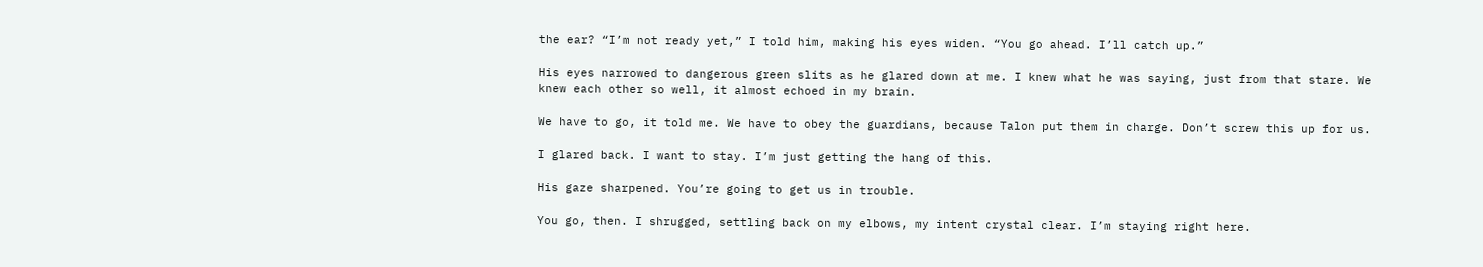the ear? “I’m not ready yet,” I told him, making his eyes widen. “You go ahead. I’ll catch up.”

His eyes narrowed to dangerous green slits as he glared down at me. I knew what he was saying, just from that stare. We knew each other so well, it almost echoed in my brain.

We have to go, it told me. We have to obey the guardians, because Talon put them in charge. Don’t screw this up for us.

I glared back. I want to stay. I’m just getting the hang of this.

His gaze sharpened. You’re going to get us in trouble.

You go, then. I shrugged, settling back on my elbows, my intent crystal clear. I’m staying right here.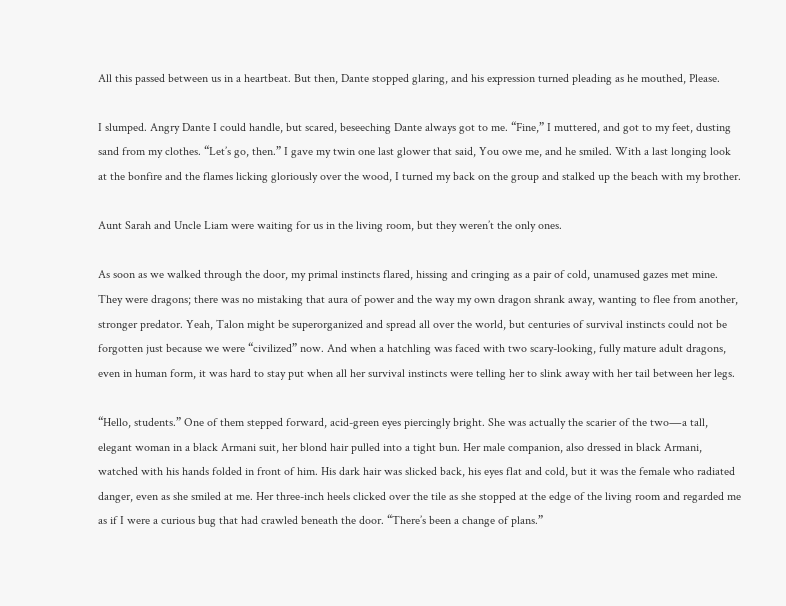All this passed between us in a heartbeat. But then, Dante stopped glaring, and his expression turned pleading as he mouthed, Please.

I slumped. Angry Dante I could handle, but scared, beseeching Dante always got to me. “Fine,” I muttered, and got to my feet, dusting sand from my clothes. “Let’s go, then.” I gave my twin one last glower that said, You owe me, and he smiled. With a last longing look at the bonfire and the flames licking gloriously over the wood, I turned my back on the group and stalked up the beach with my brother.

Aunt Sarah and Uncle Liam were waiting for us in the living room, but they weren’t the only ones.

As soon as we walked through the door, my primal instincts flared, hissing and cringing as a pair of cold, unamused gazes met mine. They were dragons; there was no mistaking that aura of power and the way my own dragon shrank away, wanting to flee from another, stronger predator. Yeah, Talon might be superorganized and spread all over the world, but centuries of survival instincts could not be forgotten just because we were “civilized” now. And when a hatchling was faced with two scary-looking, fully mature adult dragons, even in human form, it was hard to stay put when all her survival instincts were telling her to slink away with her tail between her legs.

“Hello, students.” One of them stepped forward, acid-green eyes piercingly bright. She was actually the scarier of the two―a tall, elegant woman in a black Armani suit, her blond hair pulled into a tight bun. Her male companion, also dressed in black Armani, watched with his hands folded in front of him. His dark hair was slicked back, his eyes flat and cold, but it was the female who radiated danger, even as she smiled at me. Her three-inch heels clicked over the tile as she stopped at the edge of the living room and regarded me as if I were a curious bug that had crawled beneath the door. “There’s been a change of plans.”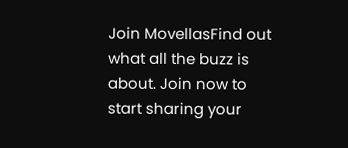Join MovellasFind out what all the buzz is about. Join now to start sharing your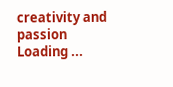creativity and passion
Loading ...